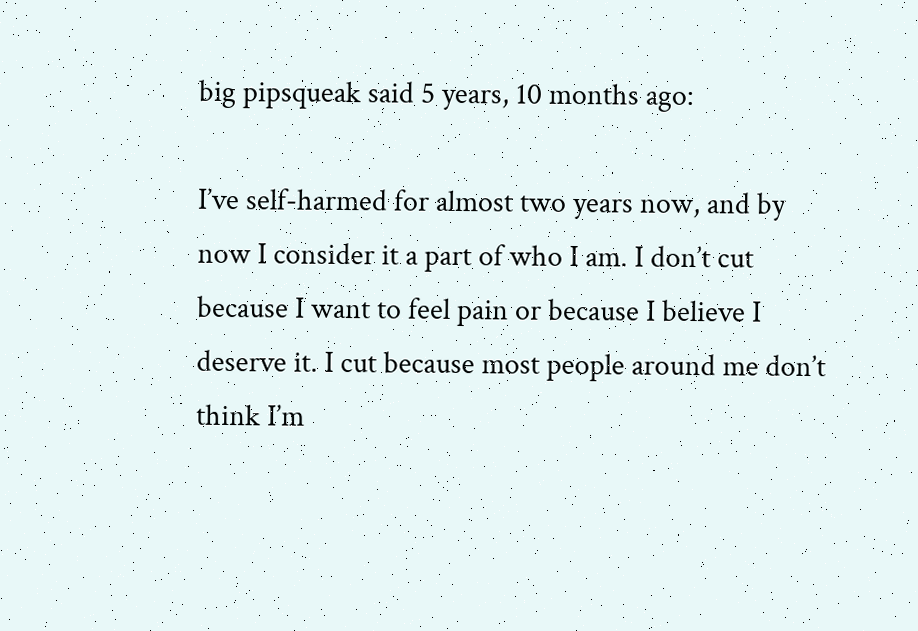big pipsqueak said 5 years, 10 months ago:

I’ve self-harmed for almost two years now, and by now I consider it a part of who I am. I don’t cut because I want to feel pain or because I believe I deserve it. I cut because most people around me don’t think I’m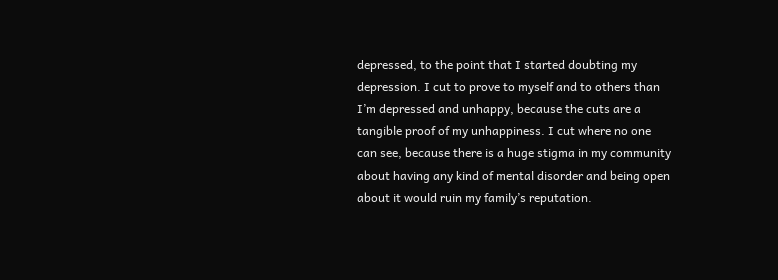depressed, to the point that I started doubting my depression. I cut to prove to myself and to others than I’m depressed and unhappy, because the cuts are a tangible proof of my unhappiness. I cut where no one can see, because there is a huge stigma in my community about having any kind of mental disorder and being open about it would ruin my family’s reputation.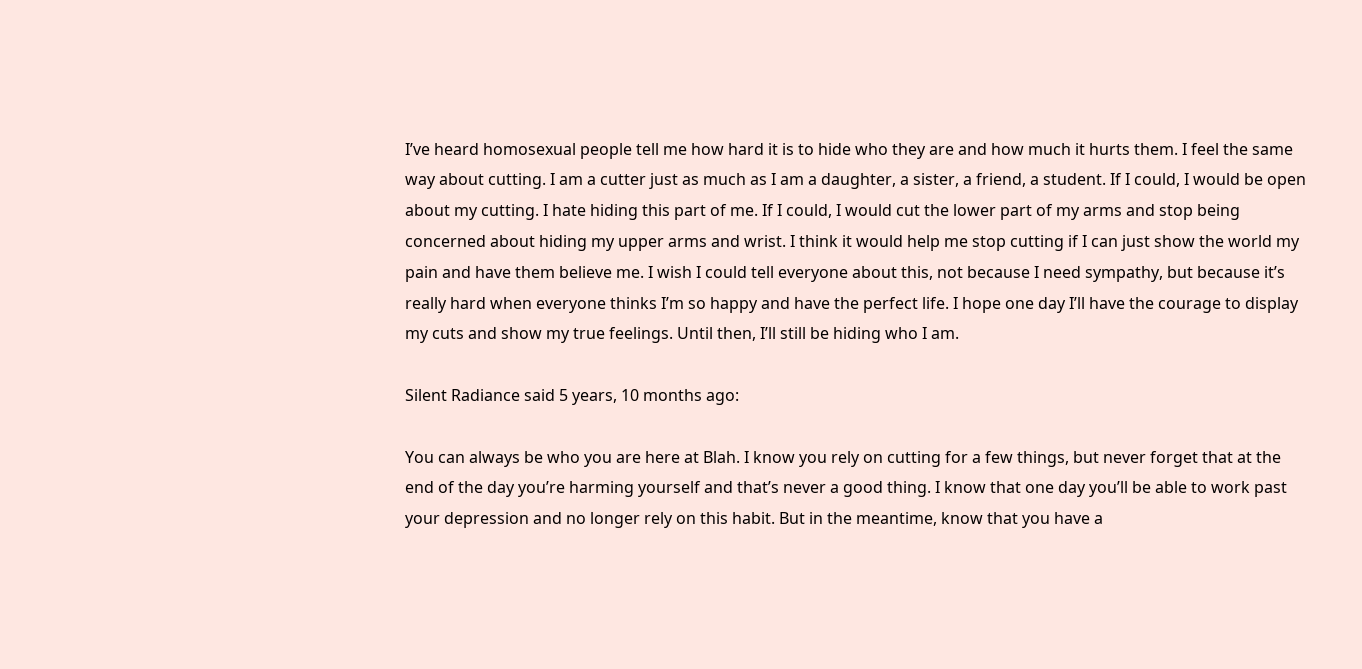I’ve heard homosexual people tell me how hard it is to hide who they are and how much it hurts them. I feel the same way about cutting. I am a cutter just as much as I am a daughter, a sister, a friend, a student. If I could, I would be open about my cutting. I hate hiding this part of me. If I could, I would cut the lower part of my arms and stop being concerned about hiding my upper arms and wrist. I think it would help me stop cutting if I can just show the world my pain and have them believe me. I wish I could tell everyone about this, not because I need sympathy, but because it’s really hard when everyone thinks I’m so happy and have the perfect life. I hope one day I’ll have the courage to display my cuts and show my true feelings. Until then, I’ll still be hiding who I am.

Silent Radiance said 5 years, 10 months ago:

You can always be who you are here at Blah. I know you rely on cutting for a few things, but never forget that at the end of the day you’re harming yourself and that’s never a good thing. I know that one day you’ll be able to work past your depression and no longer rely on this habit. But in the meantime, know that you have a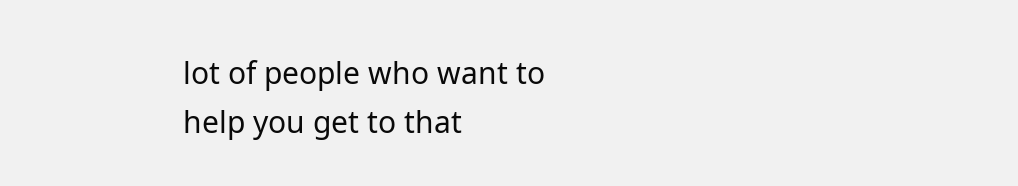lot of people who want to help you get to that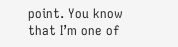point. You know that I’m one of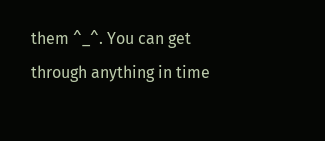them ^_^. You can get through anything in time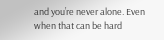and you’re never alone. Even when that can be hard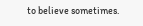to believe sometimes.